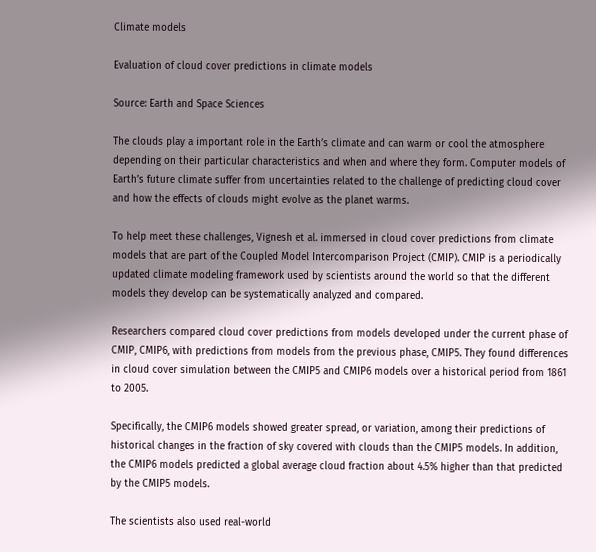Climate models

Evaluation of cloud cover predictions in climate models

Source: Earth and Space Sciences

The clouds play a important role in the Earth’s climate and can warm or cool the atmosphere depending on their particular characteristics and when and where they form. Computer models of Earth’s future climate suffer from uncertainties related to the challenge of predicting cloud cover and how the effects of clouds might evolve as the planet warms.

To help meet these challenges, Vignesh et al. immersed in cloud cover predictions from climate models that are part of the Coupled Model Intercomparison Project (CMIP). CMIP is a periodically updated climate modeling framework used by scientists around the world so that the different models they develop can be systematically analyzed and compared.

Researchers compared cloud cover predictions from models developed under the current phase of CMIP, CMIP6, with predictions from models from the previous phase, CMIP5. They found differences in cloud cover simulation between the CMIP5 and CMIP6 models over a historical period from 1861 to 2005.

Specifically, the CMIP6 models showed greater spread, or variation, among their predictions of historical changes in the fraction of sky covered with clouds than the CMIP5 models. In addition, the CMIP6 models predicted a global average cloud fraction about 4.5% higher than that predicted by the CMIP5 models.

The scientists also used real-world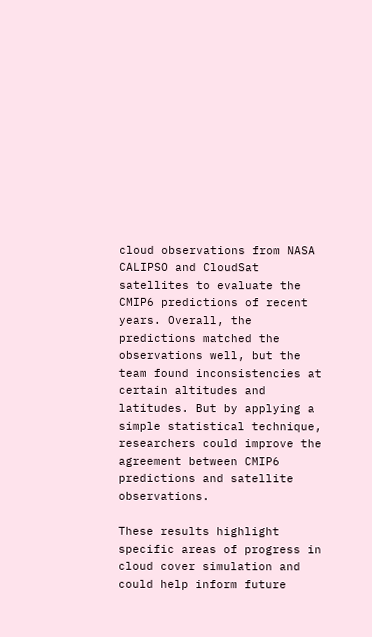cloud observations from NASA CALIPSO and CloudSat satellites to evaluate the CMIP6 predictions of recent years. Overall, the predictions matched the observations well, but the team found inconsistencies at certain altitudes and latitudes. But by applying a simple statistical technique, researchers could improve the agreement between CMIP6 predictions and satellite observations.

These results highlight specific areas of progress in cloud cover simulation and could help inform future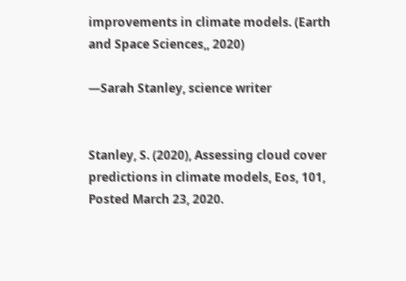improvements in climate models. (Earth and Space Sciences,, 2020)

—Sarah Stanley, science writer


Stanley, S. (2020), Assessing cloud cover predictions in climate models, Eos, 101, Posted March 23, 2020.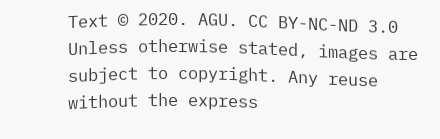Text © 2020. AGU. CC BY-NC-ND 3.0
Unless otherwise stated, images are subject to copyright. Any reuse without the express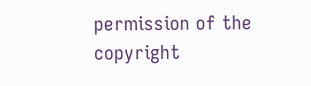permission of the copyright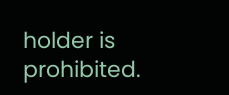holder is prohibited.